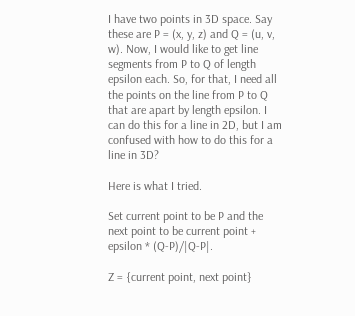I have two points in 3D space. Say these are P = (x, y, z) and Q = (u, v, w). Now, I would like to get line segments from P to Q of length epsilon each. So, for that, I need all the points on the line from P to Q that are apart by length epsilon. I can do this for a line in 2D, but I am confused with how to do this for a line in 3D?

Here is what I tried.

Set current point to be P and the next point to be current point + epsilon * (Q-P)/|Q-P|.

Z = {current point, next point}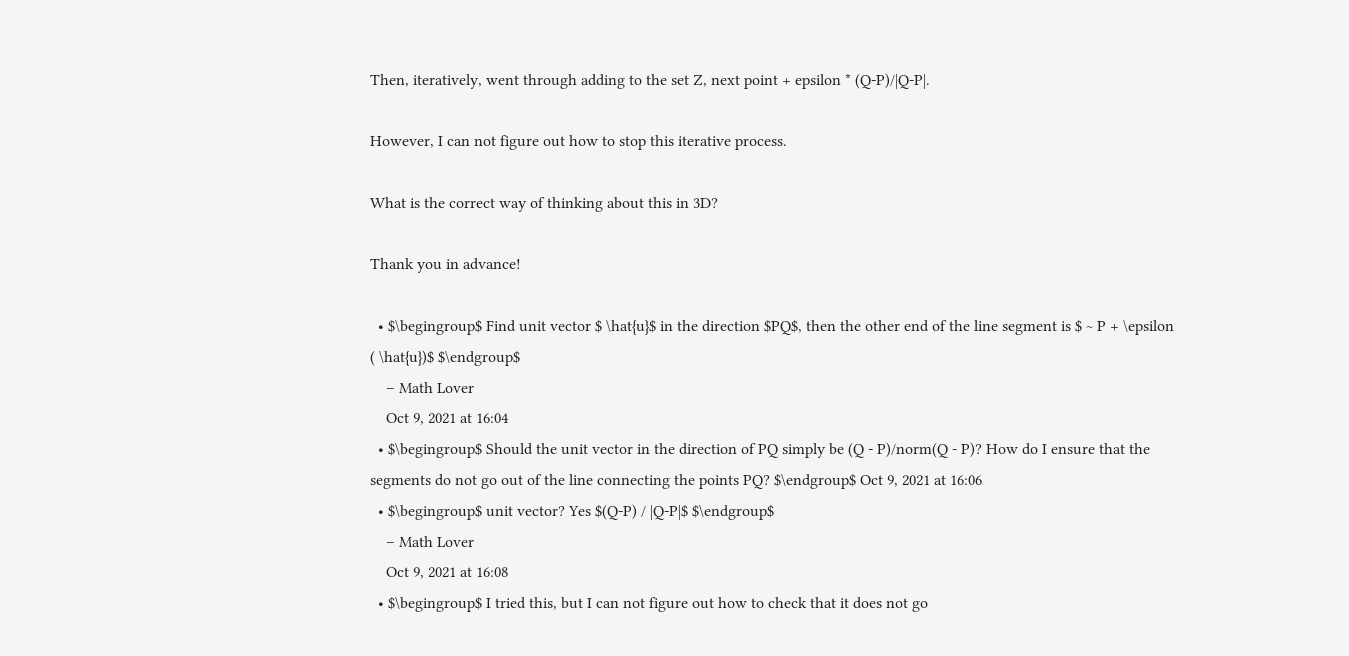Then, iteratively, went through adding to the set Z, next point + epsilon * (Q-P)/|Q-P|.

However, I can not figure out how to stop this iterative process.

What is the correct way of thinking about this in 3D?

Thank you in advance!

  • $\begingroup$ Find unit vector $ \hat{u}$ in the direction $PQ$, then the other end of the line segment is $ ~ P + \epsilon ( \hat{u})$ $\endgroup$
    – Math Lover
    Oct 9, 2021 at 16:04
  • $\begingroup$ Should the unit vector in the direction of PQ simply be (Q - P)/norm(Q - P)? How do I ensure that the segments do not go out of the line connecting the points PQ? $\endgroup$ Oct 9, 2021 at 16:06
  • $\begingroup$ unit vector? Yes $(Q-P) / |Q-P|$ $\endgroup$
    – Math Lover
    Oct 9, 2021 at 16:08
  • $\begingroup$ I tried this, but I can not figure out how to check that it does not go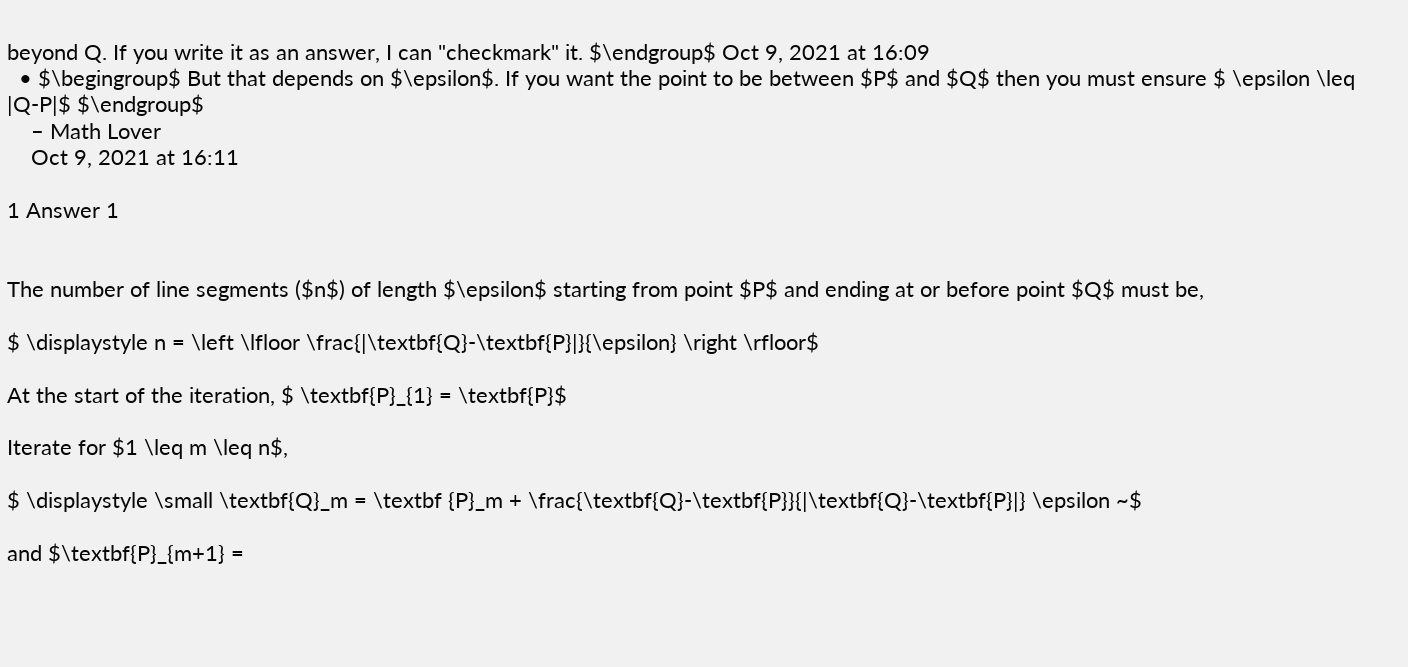beyond Q. If you write it as an answer, I can "checkmark" it. $\endgroup$ Oct 9, 2021 at 16:09
  • $\begingroup$ But that depends on $\epsilon$. If you want the point to be between $P$ and $Q$ then you must ensure $ \epsilon \leq |Q-P|$ $\endgroup$
    – Math Lover
    Oct 9, 2021 at 16:11

1 Answer 1


The number of line segments ($n$) of length $\epsilon$ starting from point $P$ and ending at or before point $Q$ must be,

$ \displaystyle n = \left \lfloor \frac{|\textbf{Q}-\textbf{P}|}{\epsilon} \right \rfloor$

At the start of the iteration, $ \textbf{P}_{1} = \textbf{P}$

Iterate for $1 \leq m \leq n$,

$ \displaystyle \small \textbf{Q}_m = \textbf {P}_m + \frac{\textbf{Q}-\textbf{P}}{|\textbf{Q}-\textbf{P}|} \epsilon ~$

and $\textbf{P}_{m+1} =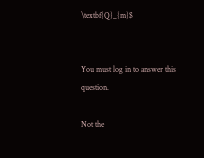\textbf{Q}_{m}$


You must log in to answer this question.

Not the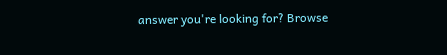answer you're looking for? Browse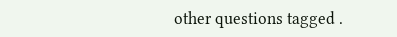other questions tagged .